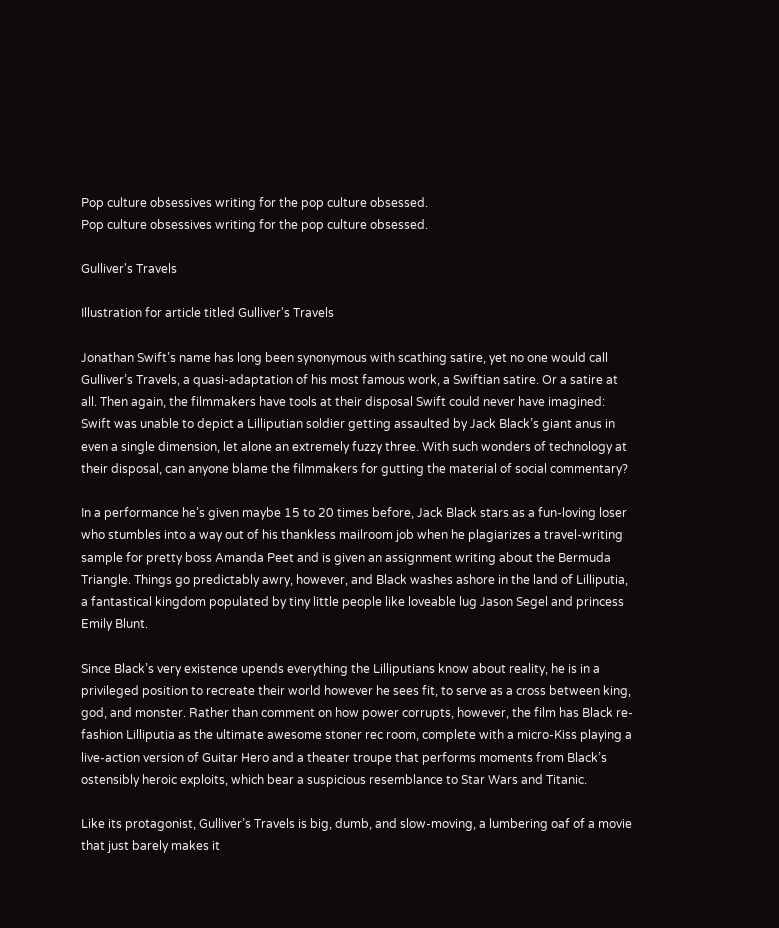Pop culture obsessives writing for the pop culture obsessed.
Pop culture obsessives writing for the pop culture obsessed.

Gulliver's Travels

Illustration for article titled Gulliver's Travels

Jonathan Swift’s name has long been synonymous with scathing satire, yet no one would call Gulliver’s Travels, a quasi-adaptation of his most famous work, a Swiftian satire. Or a satire at all. Then again, the filmmakers have tools at their disposal Swift could never have imagined: Swift was unable to depict a Lilliputian soldier getting assaulted by Jack Black’s giant anus in even a single dimension, let alone an extremely fuzzy three. With such wonders of technology at their disposal, can anyone blame the filmmakers for gutting the material of social commentary?

In a performance he’s given maybe 15 to 20 times before, Jack Black stars as a fun-loving loser who stumbles into a way out of his thankless mailroom job when he plagiarizes a travel-writing sample for pretty boss Amanda Peet and is given an assignment writing about the Bermuda Triangle. Things go predictably awry, however, and Black washes ashore in the land of Lilliputia, a fantastical kingdom populated by tiny little people like loveable lug Jason Segel and princess Emily Blunt.

Since Black’s very existence upends everything the Lilliputians know about reality, he is in a privileged position to recreate their world however he sees fit, to serve as a cross between king, god, and monster. Rather than comment on how power corrupts, however, the film has Black re-fashion Lilliputia as the ultimate awesome stoner rec room, complete with a micro-Kiss playing a live-action version of Guitar Hero and a theater troupe that performs moments from Black’s ostensibly heroic exploits, which bear a suspicious resemblance to Star Wars and Titanic.

Like its protagonist, Gulliver’s Travels is big, dumb, and slow-moving, a lumbering oaf of a movie that just barely makes it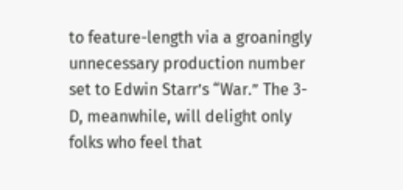to feature-length via a groaningly unnecessary production number set to Edwin Starr’s “War.” The 3-D, meanwhile, will delight only folks who feel that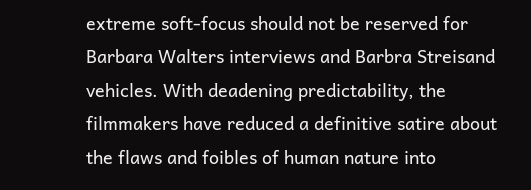extreme soft-focus should not be reserved for Barbara Walters interviews and Barbra Streisand vehicles. With deadening predictability, the filmmakers have reduced a definitive satire about the flaws and foibles of human nature into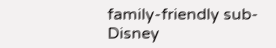family-friendly sub-Disney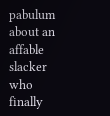pabulum about an affable slacker who finally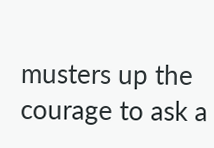musters up the courage to ask a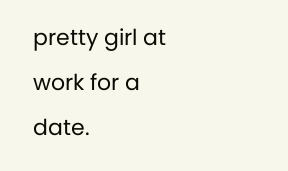pretty girl at work for a date.